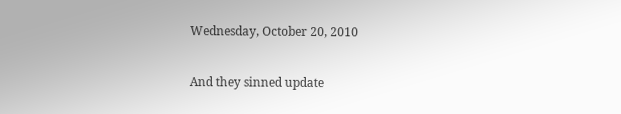Wednesday, October 20, 2010

And they sinned update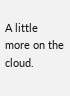A little more on the cloud.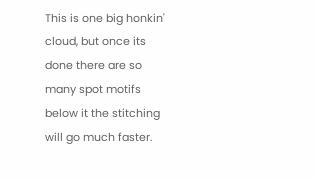This is one big honkin' cloud, but once its done there are so many spot motifs below it the stitching will go much faster.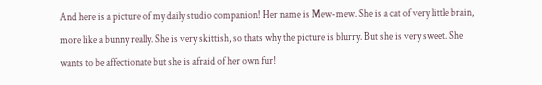And here is a picture of my daily studio companion! Her name is Mew-mew. She is a cat of very little brain, more like a bunny really. She is very skittish, so thats why the picture is blurry. But she is very sweet. She wants to be affectionate but she is afraid of her own fur!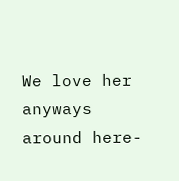We love her anyways around here-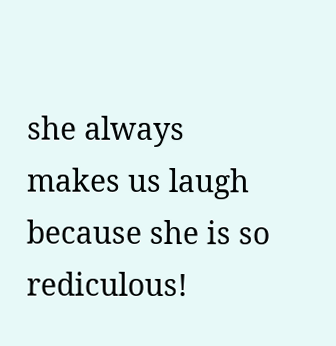she always makes us laugh because she is so rediculous!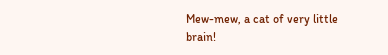Mew-mew, a cat of very little brain!